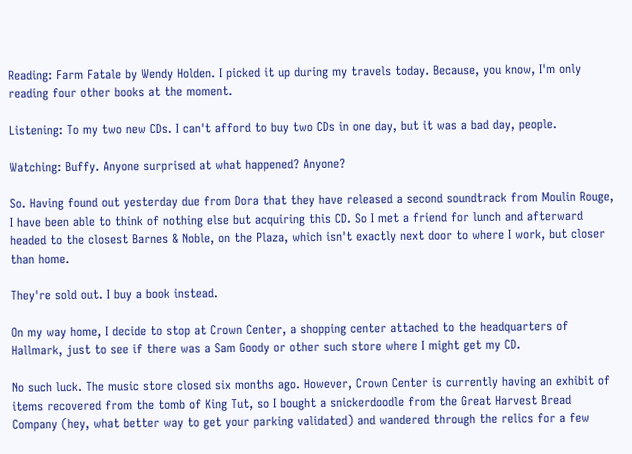Reading: Farm Fatale by Wendy Holden. I picked it up during my travels today. Because, you know, I'm only reading four other books at the moment.

Listening: To my two new CDs. I can't afford to buy two CDs in one day, but it was a bad day, people.

Watching: Buffy. Anyone surprised at what happened? Anyone?

So. Having found out yesterday due from Dora that they have released a second soundtrack from Moulin Rouge, I have been able to think of nothing else but acquiring this CD. So I met a friend for lunch and afterward headed to the closest Barnes & Noble, on the Plaza, which isn't exactly next door to where I work, but closer than home.

They're sold out. I buy a book instead.

On my way home, I decide to stop at Crown Center, a shopping center attached to the headquarters of Hallmark, just to see if there was a Sam Goody or other such store where I might get my CD.

No such luck. The music store closed six months ago. However, Crown Center is currently having an exhibit of items recovered from the tomb of King Tut, so I bought a snickerdoodle from the Great Harvest Bread Company (hey, what better way to get your parking validated) and wandered through the relics for a few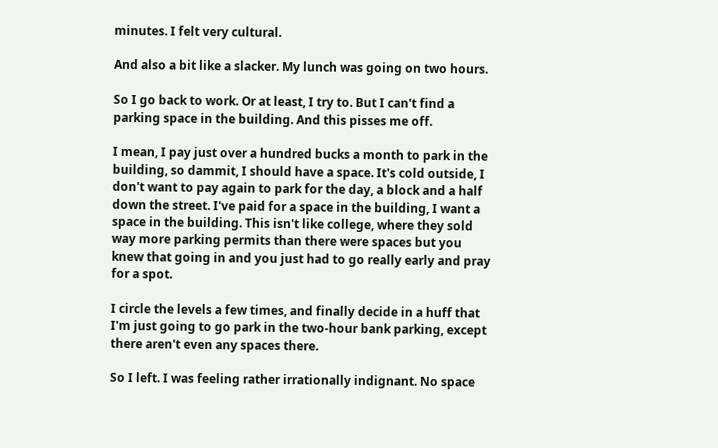minutes. I felt very cultural.

And also a bit like a slacker. My lunch was going on two hours.

So I go back to work. Or at least, I try to. But I can't find a parking space in the building. And this pisses me off.

I mean, I pay just over a hundred bucks a month to park in the building, so dammit, I should have a space. It's cold outside, I don't want to pay again to park for the day, a block and a half down the street. I've paid for a space in the building, I want a space in the building. This isn't like college, where they sold way more parking permits than there were spaces but you knew that going in and you just had to go really early and pray for a spot.

I circle the levels a few times, and finally decide in a huff that I'm just going to go park in the two-hour bank parking, except there aren't even any spaces there.

So I left. I was feeling rather irrationally indignant. No space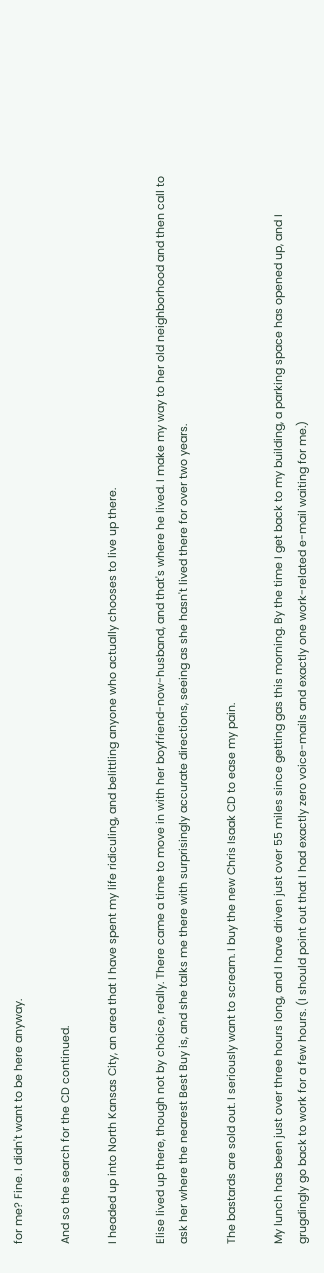for me? Fine. I didn't want to be here anyway.

And so the search for the CD continued.

I headed up into North Kansas City, an area that I have spent my life ridiculing, and belittling anyone who actually chooses to live up there.

Elise lived up there, though not by choice, really. There came a time to move in with her boyfriend-now-husband, and that's where he lived. I make my way to her old neighborhood and then call to ask her where the nearest Best Buy is, and she talks me there with surprisingly accurate directions, seeing as she hasn't lived there for over two years.

The bastards are sold out. I seriously want to scream. I buy the new Chris Isaak CD to ease my pain.

My lunch has been just over three hours long, and I have driven just over 55 miles since getting gas this morning. By the time I get back to my building, a parking space has opened up, and I grugdingly go back to work for a few hours. (I should point out that I had exactly zero voice-mails and exactly one work-related e-mail waiting for me.)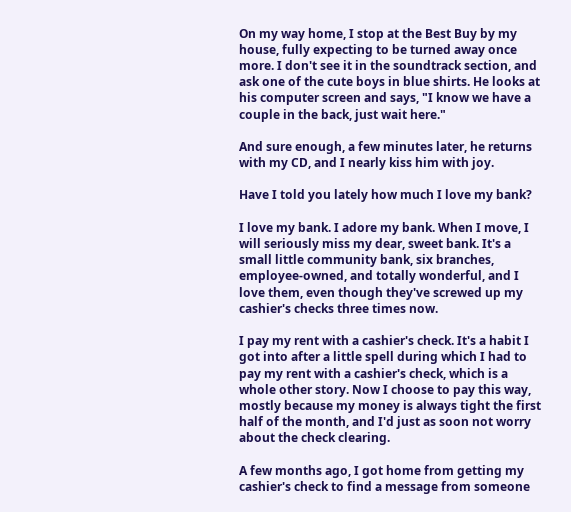On my way home, I stop at the Best Buy by my house, fully expecting to be turned away once more. I don't see it in the soundtrack section, and ask one of the cute boys in blue shirts. He looks at his computer screen and says, "I know we have a couple in the back, just wait here."

And sure enough, a few minutes later, he returns with my CD, and I nearly kiss him with joy.

Have I told you lately how much I love my bank?

I love my bank. I adore my bank. When I move, I will seriously miss my dear, sweet bank. It's a small little community bank, six branches, employee-owned, and totally wonderful, and I love them, even though they've screwed up my cashier's checks three times now.

I pay my rent with a cashier's check. It's a habit I got into after a little spell during which I had to pay my rent with a cashier's check, which is a whole other story. Now I choose to pay this way, mostly because my money is always tight the first half of the month, and I'd just as soon not worry about the check clearing.

A few months ago, I got home from getting my cashier's check to find a message from someone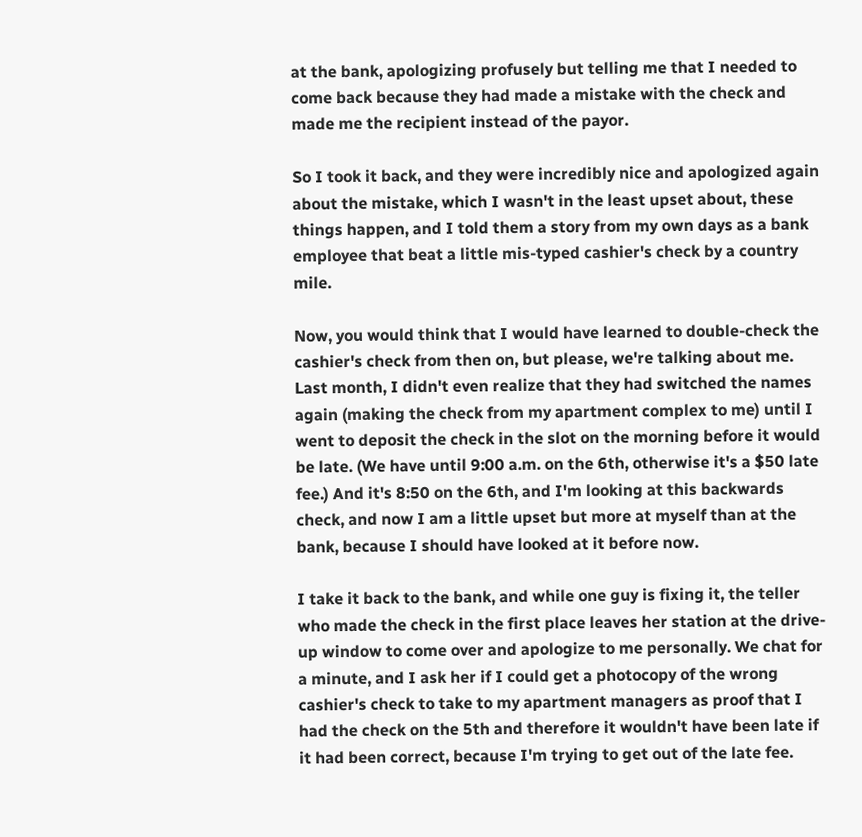at the bank, apologizing profusely but telling me that I needed to come back because they had made a mistake with the check and made me the recipient instead of the payor.

So I took it back, and they were incredibly nice and apologized again about the mistake, which I wasn't in the least upset about, these things happen, and I told them a story from my own days as a bank employee that beat a little mis-typed cashier's check by a country mile.

Now, you would think that I would have learned to double-check the cashier's check from then on, but please, we're talking about me. Last month, I didn't even realize that they had switched the names again (making the check from my apartment complex to me) until I went to deposit the check in the slot on the morning before it would be late. (We have until 9:00 a.m. on the 6th, otherwise it's a $50 late fee.) And it's 8:50 on the 6th, and I'm looking at this backwards check, and now I am a little upset but more at myself than at the bank, because I should have looked at it before now.

I take it back to the bank, and while one guy is fixing it, the teller who made the check in the first place leaves her station at the drive-up window to come over and apologize to me personally. We chat for a minute, and I ask her if I could get a photocopy of the wrong cashier's check to take to my apartment managers as proof that I had the check on the 5th and therefore it wouldn't have been late if it had been correct, because I'm trying to get out of the late fee.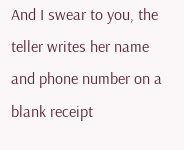And I swear to you, the teller writes her name and phone number on a blank receipt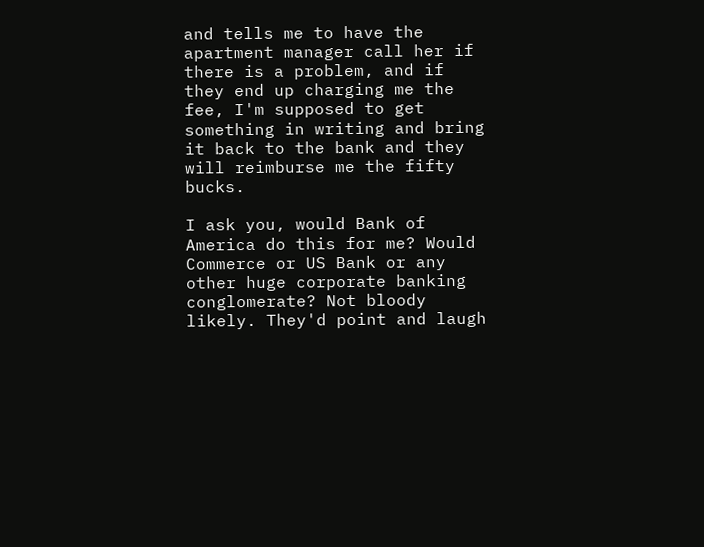and tells me to have the apartment manager call her if there is a problem, and if they end up charging me the fee, I'm supposed to get something in writing and bring it back to the bank and they will reimburse me the fifty bucks.

I ask you, would Bank of America do this for me? Would Commerce or US Bank or any other huge corporate banking conglomerate? Not bloody likely. They'd point and laugh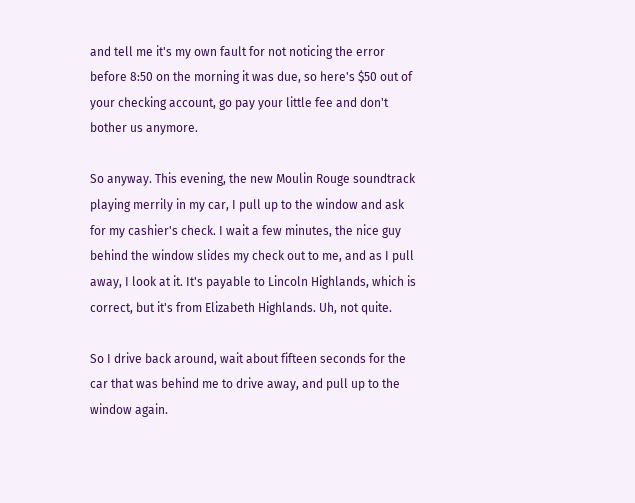and tell me it's my own fault for not noticing the error before 8:50 on the morning it was due, so here's $50 out of your checking account, go pay your little fee and don't bother us anymore.

So anyway. This evening, the new Moulin Rouge soundtrack playing merrily in my car, I pull up to the window and ask for my cashier's check. I wait a few minutes, the nice guy behind the window slides my check out to me, and as I pull away, I look at it. It's payable to Lincoln Highlands, which is correct, but it's from Elizabeth Highlands. Uh, not quite.

So I drive back around, wait about fifteen seconds for the car that was behind me to drive away, and pull up to the window again.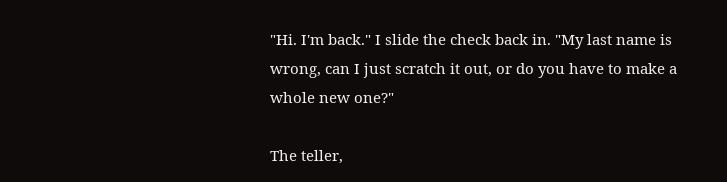"Hi. I'm back." I slide the check back in. "My last name is wrong, can I just scratch it out, or do you have to make a whole new one?"

The teller,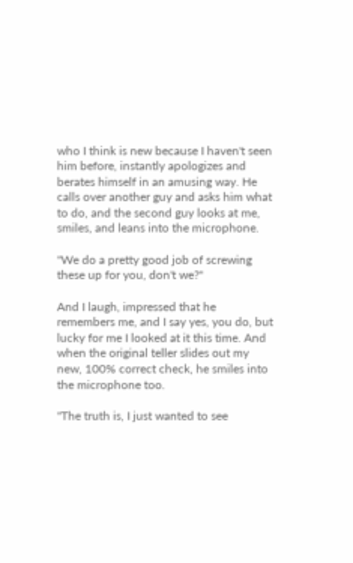who I think is new because I haven't seen him before, instantly apologizes and berates himself in an amusing way. He calls over another guy and asks him what to do, and the second guy looks at me, smiles, and leans into the microphone.

"We do a pretty good job of screwing these up for you, don't we?"

And I laugh, impressed that he remembers me, and I say yes, you do, but lucky for me I looked at it this time. And when the original teller slides out my new, 100% correct check, he smiles into the microphone too.

"The truth is, I just wanted to see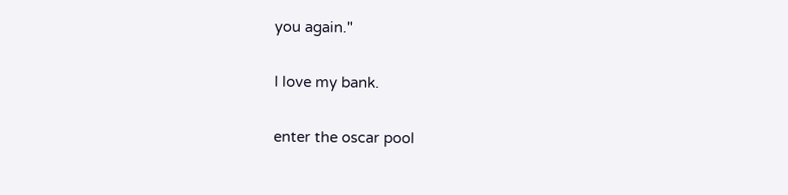you again."

I love my bank.

enter the oscar pool